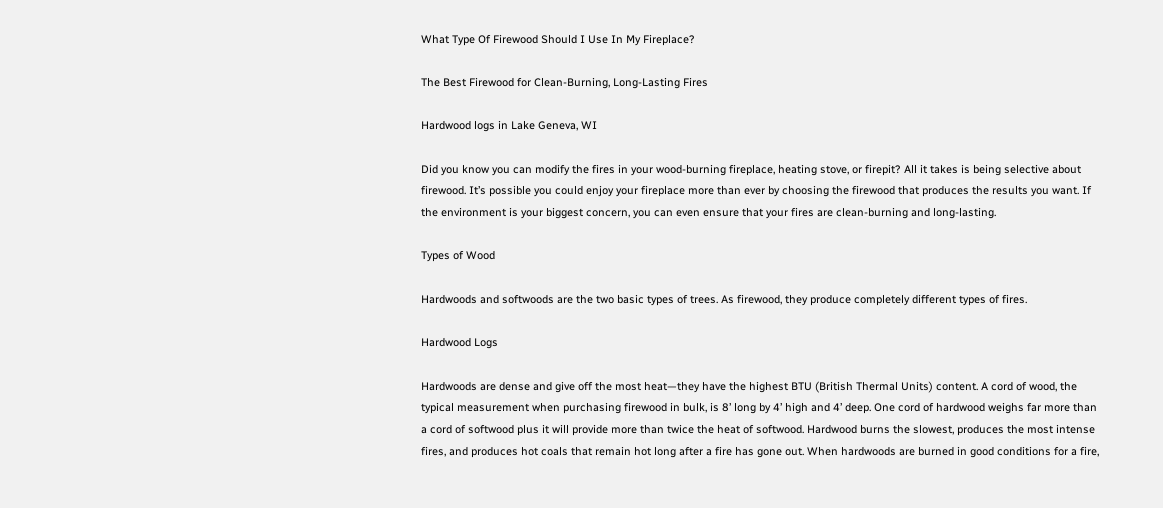What Type Of Firewood Should I Use In My Fireplace?

The Best Firewood for Clean-Burning, Long-Lasting Fires

Hardwood logs in Lake Geneva, WI

Did you know you can modify the fires in your wood-burning fireplace, heating stove, or firepit? All it takes is being selective about firewood. It’s possible you could enjoy your fireplace more than ever by choosing the firewood that produces the results you want. If the environment is your biggest concern, you can even ensure that your fires are clean-burning and long-lasting.

Types of Wood

Hardwoods and softwoods are the two basic types of trees. As firewood, they produce completely different types of fires.

Hardwood Logs

Hardwoods are dense and give off the most heat—they have the highest BTU (British Thermal Units) content. A cord of wood, the typical measurement when purchasing firewood in bulk, is 8’ long by 4’ high and 4’ deep. One cord of hardwood weighs far more than a cord of softwood plus it will provide more than twice the heat of softwood. Hardwood burns the slowest, produces the most intense fires, and produces hot coals that remain hot long after a fire has gone out. When hardwoods are burned in good conditions for a fire,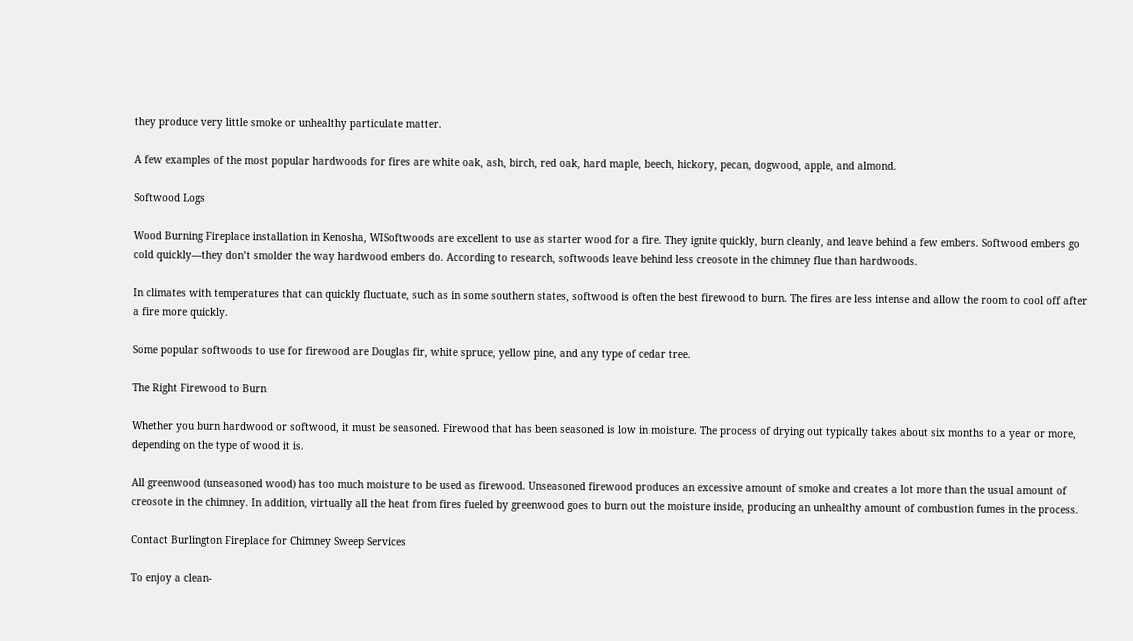they produce very little smoke or unhealthy particulate matter.

A few examples of the most popular hardwoods for fires are white oak, ash, birch, red oak, hard maple, beech, hickory, pecan, dogwood, apple, and almond.

Softwood Logs

Wood Burning Fireplace installation in Kenosha, WISoftwoods are excellent to use as starter wood for a fire. They ignite quickly, burn cleanly, and leave behind a few embers. Softwood embers go cold quickly—they don’t smolder the way hardwood embers do. According to research, softwoods leave behind less creosote in the chimney flue than hardwoods.

In climates with temperatures that can quickly fluctuate, such as in some southern states, softwood is often the best firewood to burn. The fires are less intense and allow the room to cool off after a fire more quickly.

Some popular softwoods to use for firewood are Douglas fir, white spruce, yellow pine, and any type of cedar tree.

The Right Firewood to Burn

Whether you burn hardwood or softwood, it must be seasoned. Firewood that has been seasoned is low in moisture. The process of drying out typically takes about six months to a year or more, depending on the type of wood it is.

All greenwood (unseasoned wood) has too much moisture to be used as firewood. Unseasoned firewood produces an excessive amount of smoke and creates a lot more than the usual amount of creosote in the chimney. In addition, virtually all the heat from fires fueled by greenwood goes to burn out the moisture inside, producing an unhealthy amount of combustion fumes in the process.

Contact Burlington Fireplace for Chimney Sweep Services

To enjoy a clean-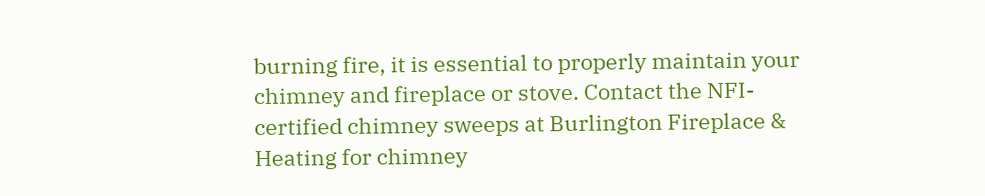burning fire, it is essential to properly maintain your chimney and fireplace or stove. Contact the NFI-certified chimney sweeps at Burlington Fireplace & Heating for chimney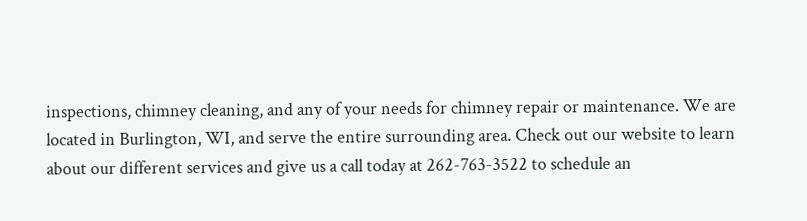inspections, chimney cleaning, and any of your needs for chimney repair or maintenance. We are located in Burlington, WI, and serve the entire surrounding area. Check out our website to learn about our different services and give us a call today at 262-763-3522 to schedule an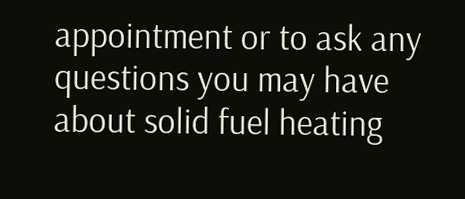appointment or to ask any questions you may have about solid fuel heating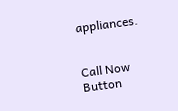appliances.


Call Now Button